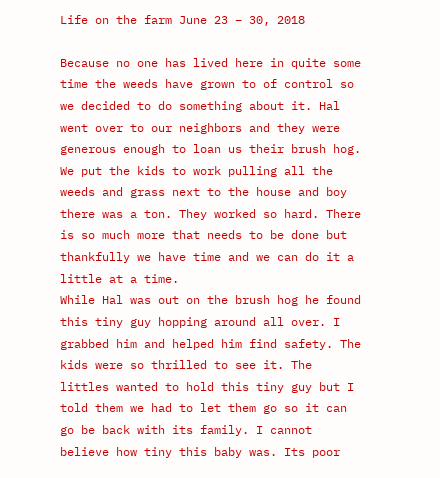Life on the farm June 23 – 30, 2018

Because no one has lived here in quite some time the weeds have grown to of control so we decided to do something about it. Hal went over to our neighbors and they were generous enough to loan us their brush hog.
We put the kids to work pulling all the weeds and grass next to the house and boy there was a ton. They worked so hard. There is so much more that needs to be done but thankfully we have time and we can do it a little at a time.
While Hal was out on the brush hog he found this tiny guy hopping around all over. I grabbed him and helped him find safety. The kids were so thrilled to see it. The littles wanted to hold this tiny guy but I told them we had to let them go so it can go be back with its family. I cannot believe how tiny this baby was. Its poor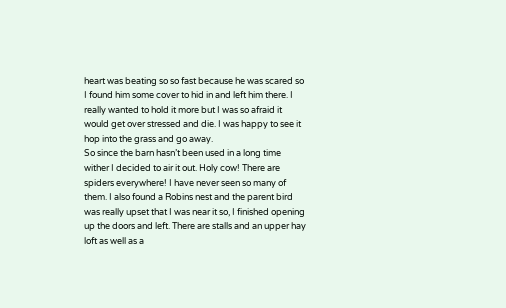heart was beating so so fast because he was scared so I found him some cover to hid in and left him there. I really wanted to hold it more but I was so afraid it would get over stressed and die. I was happy to see it hop into the grass and go away.
So since the barn hasn’t been used in a long time wither I decided to air it out. Holy cow! There are spiders everywhere! I have never seen so many of them. I also found a Robins nest and the parent bird was really upset that I was near it so, I finished opening up the doors and left. There are stalls and an upper hay loft as well as a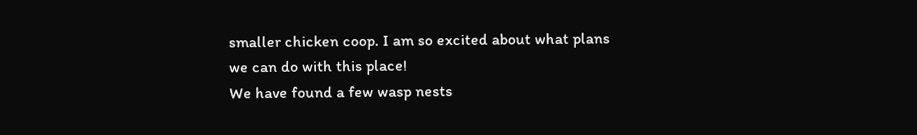smaller chicken coop. I am so excited about what plans we can do with this place!
We have found a few wasp nests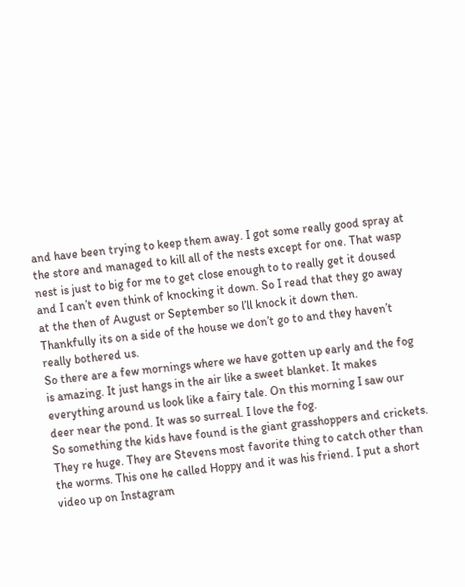and have been trying to keep them away. I got some really good spray at the store and managed to kill all of the nests except for one. That wasp nest is just to big for me to get close enough to to really get it doused and I can’t even think of knocking it down. So I read that they go away at the then of August or September so l’ll knock it down then. Thankfully its on a side of the house we don’t go to and they haven’t really bothered us.
So there are a few mornings where we have gotten up early and the fog is amazing. It just hangs in the air like a sweet blanket. It makes everything around us look like a fairy tale. On this morning I saw our deer near the pond. It was so surreal. I love the fog.
So something the kids have found is the giant grasshoppers and crickets. They re huge. They are Stevens most favorite thing to catch other than the worms. This one he called Hoppy and it was his friend. I put a short video up on Instagram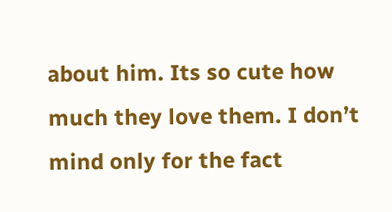about him. Its so cute how much they love them. I don’t mind only for the fact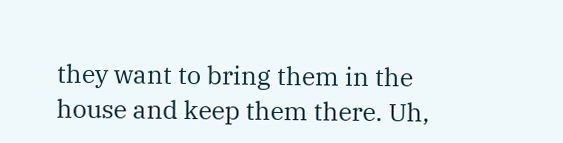they want to bring them in the house and keep them there. Uh,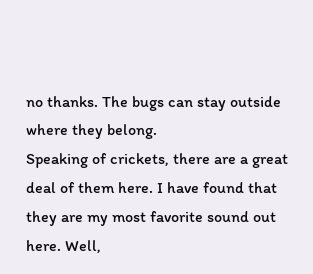no thanks. The bugs can stay outside where they belong.
Speaking of crickets, there are a great deal of them here. I have found that they are my most favorite sound out here. Well,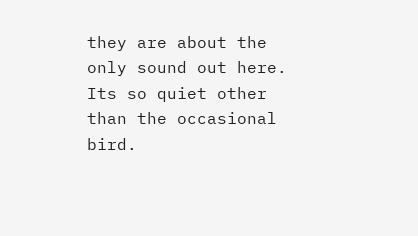they are about the only sound out here. Its so quiet other than the occasional bird.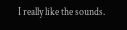I really like the sounds.